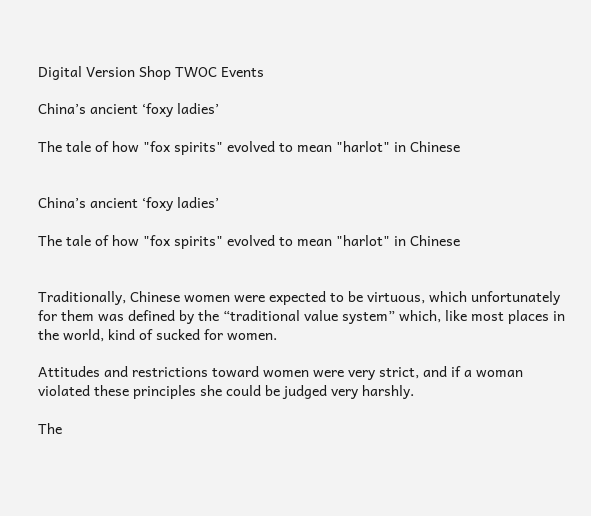Digital Version Shop TWOC Events

China’s ancient ‘foxy ladies’

The tale of how "fox spirits" evolved to mean "harlot" in Chinese


China’s ancient ‘foxy ladies’

The tale of how "fox spirits" evolved to mean "harlot" in Chinese


Traditionally, Chinese women were expected to be virtuous, which unfortunately for them was defined by the “traditional value system” which, like most places in the world, kind of sucked for women.

Attitudes and restrictions toward women were very strict, and if a woman violated these principles she could be judged very harshly.

The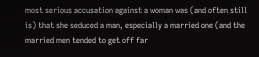most serious accusation against a woman was (and often still is) that she seduced a man, especially a married one (and the married men tended to get off far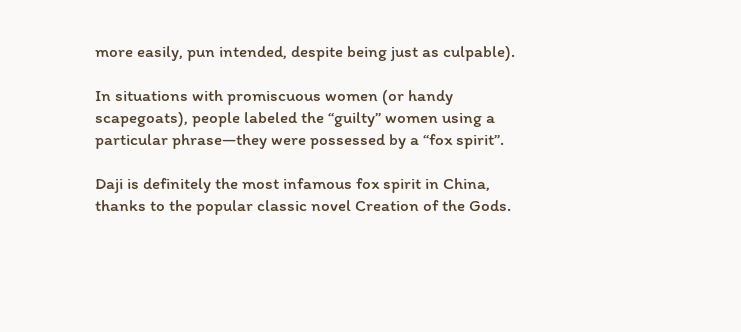more easily, pun intended, despite being just as culpable).

In situations with promiscuous women (or handy scapegoats), people labeled the “guilty” women using a particular phrase—they were possessed by a “fox spirit”.

Daji is definitely the most infamous fox spirit in China, thanks to the popular classic novel Creation of the Gods.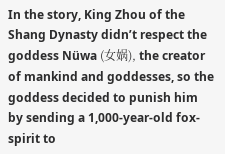In the story, King Zhou of the Shang Dynasty didn’t respect the goddess Nüwa (女娲), the creator of mankind and goddesses, so the goddess decided to punish him by sending a 1,000-year-old fox-spirit to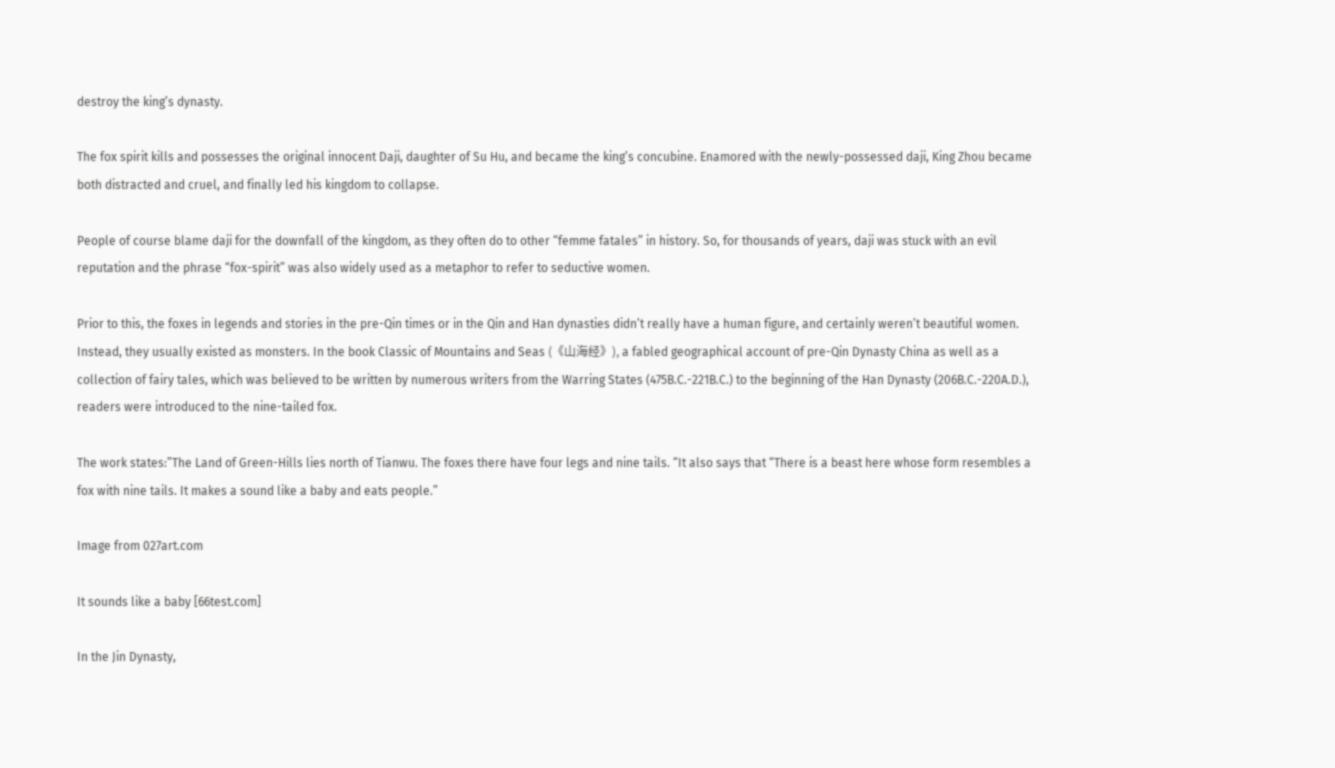destroy the king’s dynasty.

The fox spirit kills and possesses the original innocent Daji, daughter of Su Hu, and became the king’s concubine. Enamored with the newly-possessed daji, King Zhou became both distracted and cruel, and finally led his kingdom to collapse.

People of course blame daji for the downfall of the kingdom, as they often do to other “femme fatales” in history. So, for thousands of years, daji was stuck with an evil reputation and the phrase “fox-spirit” was also widely used as a metaphor to refer to seductive women.

Prior to this, the foxes in legends and stories in the pre-Qin times or in the Qin and Han dynasties didn’t really have a human figure, and certainly weren’t beautiful women. Instead, they usually existed as monsters. In the book Classic of Mountains and Seas (《山海经》), a fabled geographical account of pre-Qin Dynasty China as well as a collection of fairy tales, which was believed to be written by numerous writers from the Warring States (475B.C.-221B.C.) to the beginning of the Han Dynasty (206B.C.-220A.D.), readers were introduced to the nine-tailed fox.

The work states:”The Land of Green-Hills lies north of Tianwu. The foxes there have four legs and nine tails. “It also says that “There is a beast here whose form resembles a fox with nine tails. It makes a sound like a baby and eats people.”

Image from 027art.com

It sounds like a baby [66test.com]

In the Jin Dynasty,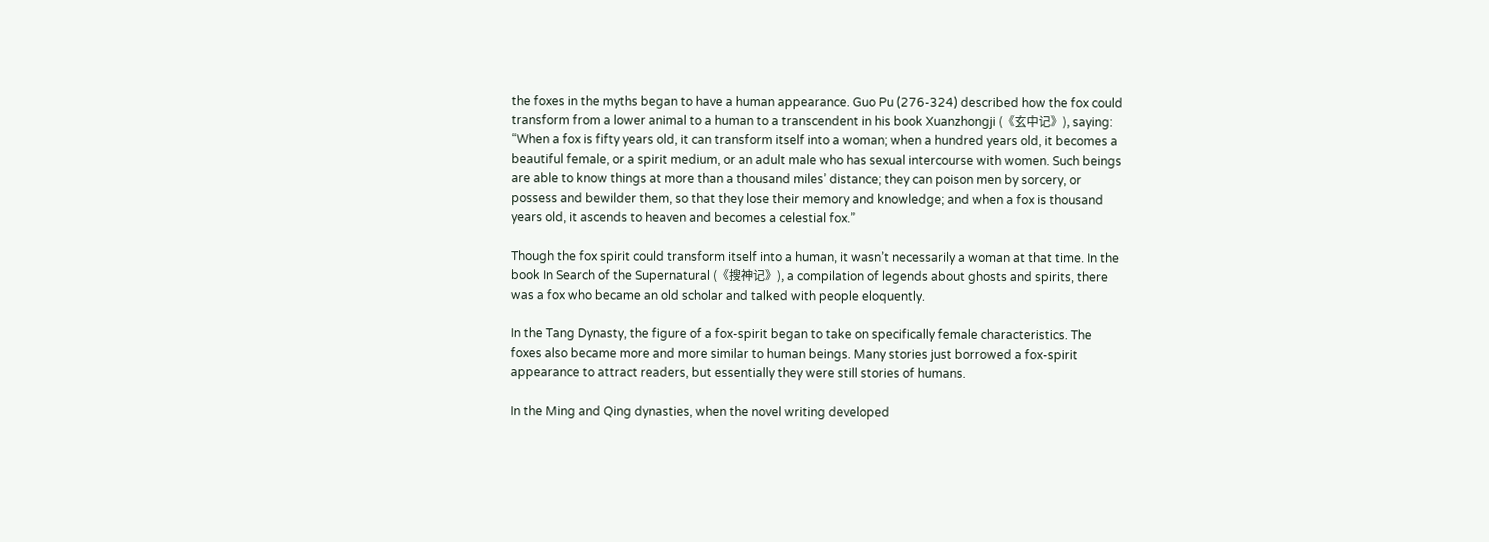the foxes in the myths began to have a human appearance. Guo Pu (276-324) described how the fox could transform from a lower animal to a human to a transcendent in his book Xuanzhongji (《玄中记》), saying: “When a fox is fifty years old, it can transform itself into a woman; when a hundred years old, it becomes a beautiful female, or a spirit medium, or an adult male who has sexual intercourse with women. Such beings are able to know things at more than a thousand miles’ distance; they can poison men by sorcery, or possess and bewilder them, so that they lose their memory and knowledge; and when a fox is thousand years old, it ascends to heaven and becomes a celestial fox.”

Though the fox spirit could transform itself into a human, it wasn’t necessarily a woman at that time. In the book In Search of the Supernatural (《搜神记》), a compilation of legends about ghosts and spirits, there was a fox who became an old scholar and talked with people eloquently.

In the Tang Dynasty, the figure of a fox-spirit began to take on specifically female characteristics. The foxes also became more and more similar to human beings. Many stories just borrowed a fox-spirit appearance to attract readers, but essentially they were still stories of humans.

In the Ming and Qing dynasties, when the novel writing developed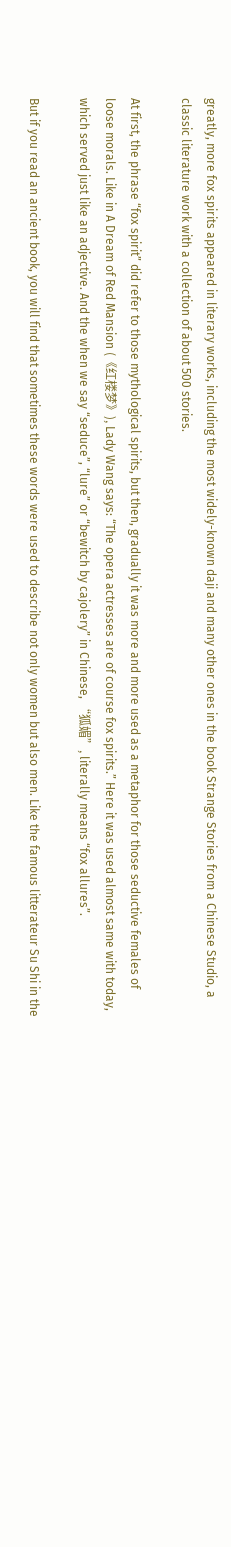greatly, more fox spirits appeared in literary works, including the most widely-known daji and many other ones in the book Strange Stories from a Chinese Studio, a classic literature work with a collection of about 500 stories.

At first, the phrase “fox spirit” did refer to those mythological spirits, but then, gradually it was more and more used as a metaphor for those seductive females of loose morals. Like in A Dream of Red Mansion (《红楼梦》), Lady Wang says: “The opera actresses are of course fox spirits.” Here it was used almost same with today, which served just like an adjective. And the when we say “seduce”, “lure” or “bewitch by cajolery” in Chinese, “狐媚”, literally means “fox allures”.

But if you read an ancient book, you will find that sometimes these words were used to describe not only women but also men. Like the famous litterateur Su Shi in the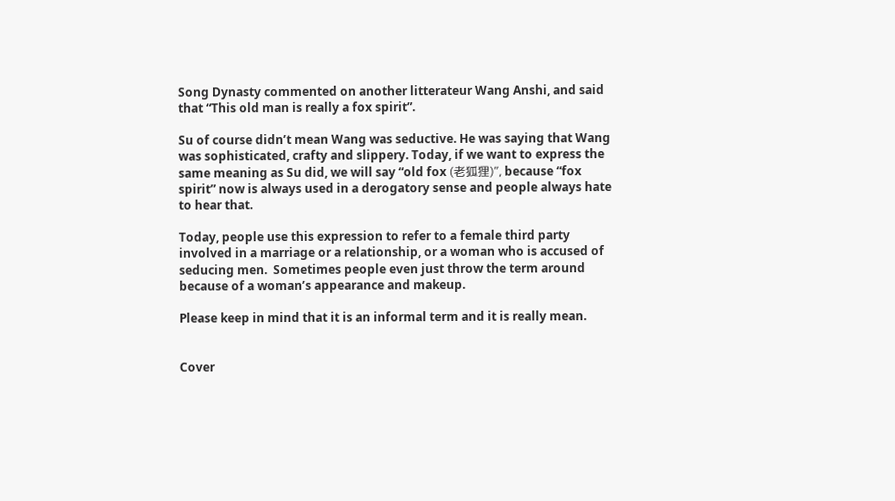Song Dynasty commented on another litterateur Wang Anshi, and said that “This old man is really a fox spirit”.

Su of course didn’t mean Wang was seductive. He was saying that Wang was sophisticated, crafty and slippery. Today, if we want to express the same meaning as Su did, we will say “old fox (老狐狸)”, because “fox spirit” now is always used in a derogatory sense and people always hate to hear that.

Today, people use this expression to refer to a female third party involved in a marriage or a relationship, or a woman who is accused of seducing men.  Sometimes people even just throw the term around because of a woman’s appearance and makeup.

Please keep in mind that it is an informal term and it is really mean.


Cover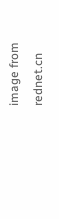image from rednet.cn